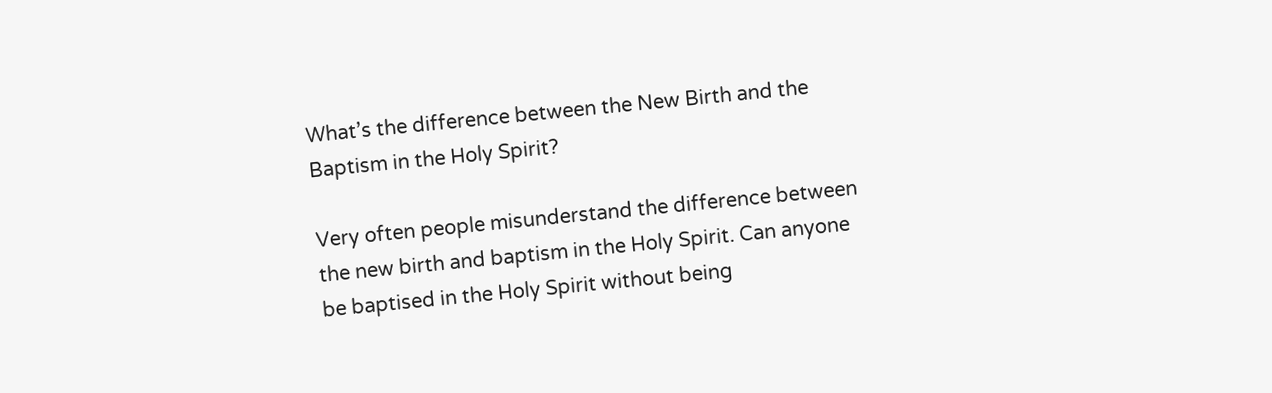What’s the difference between the New Birth and the Baptism in the Holy Spirit?

Very often people misunderstand the difference between the new birth and baptism in the Holy Spirit. Can anyone be baptised in the Holy Spirit without being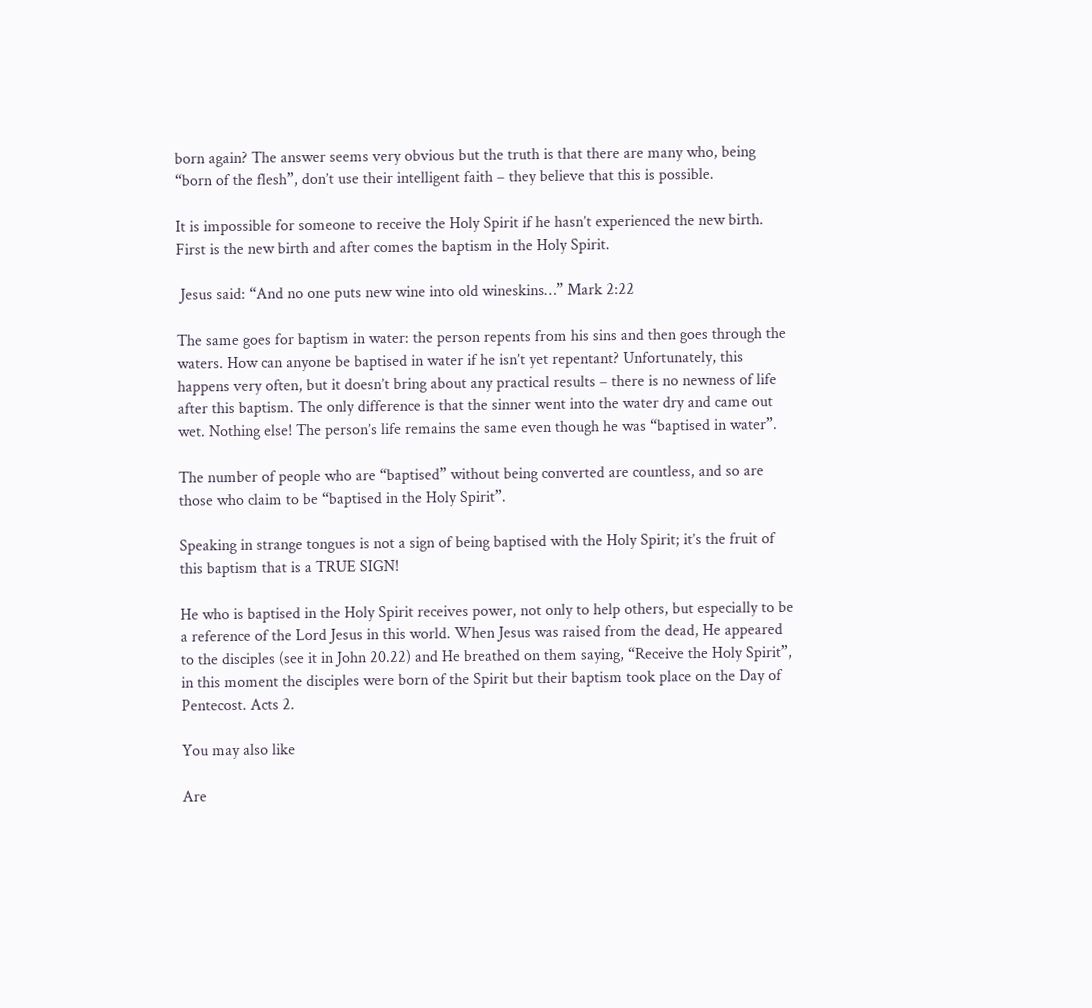born again? The answer seems very obvious but the truth is that there are many who, being “born of the flesh”, don’t use their intelligent faith – they believe that this is possible.

It is impossible for someone to receive the Holy Spirit if he hasn’t experienced the new birth. First is the new birth and after comes the baptism in the Holy Spirit.

 Jesus said: “And no one puts new wine into old wineskins…” Mark 2:22

The same goes for baptism in water: the person repents from his sins and then goes through the waters. How can anyone be baptised in water if he isn’t yet repentant? Unfortunately, this happens very often, but it doesn’t bring about any practical results – there is no newness of life after this baptism. The only difference is that the sinner went into the water dry and came out wet. Nothing else! The person’s life remains the same even though he was “baptised in water”.

The number of people who are “baptised” without being converted are countless, and so are those who claim to be “baptised in the Holy Spirit”.

Speaking in strange tongues is not a sign of being baptised with the Holy Spirit; it’s the fruit of this baptism that is a TRUE SIGN!

He who is baptised in the Holy Spirit receives power, not only to help others, but especially to be a reference of the Lord Jesus in this world. When Jesus was raised from the dead, He appeared to the disciples (see it in John 20.22) and He breathed on them saying, “Receive the Holy Spirit”, in this moment the disciples were born of the Spirit but their baptism took place on the Day of Pentecost. Acts 2.

You may also like

Are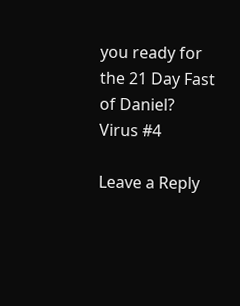you ready for the 21 Day Fast of Daniel?
Virus #4

Leave a Reply